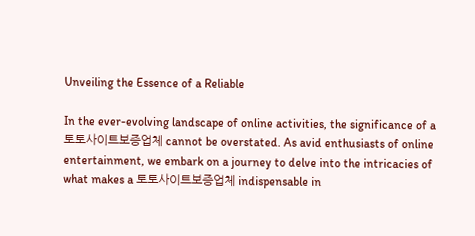Unveiling the Essence of a Reliable

In the ever-evolving landscape of online activities, the significance of a 토토사이트보증업체 cannot be overstated. As avid enthusiasts of online entertainment, we embark on a journey to delve into the intricacies of what makes a 토토사이트보증업체 indispensable in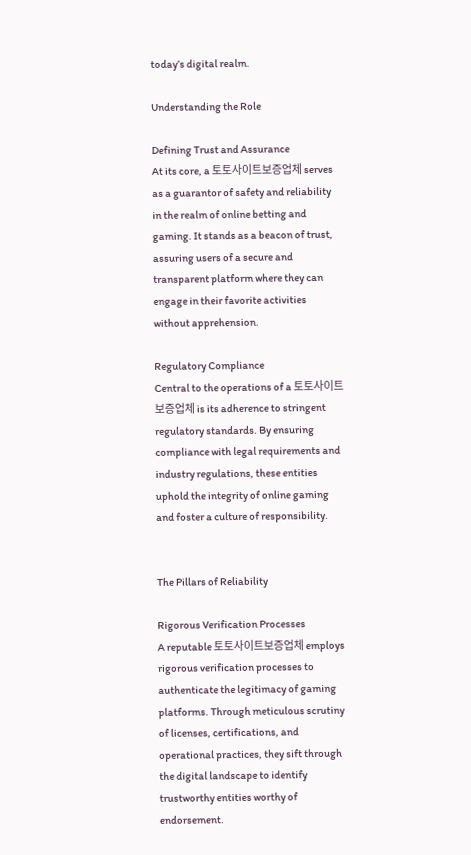today’s digital realm.

Understanding the Role

Defining Trust and Assurance
At its core, a 토토사이트보증업체 serves as a guarantor of safety and reliability in the realm of online betting and gaming. It stands as a beacon of trust, assuring users of a secure and transparent platform where they can engage in their favorite activities without apprehension.

Regulatory Compliance
Central to the operations of a 토토사이트보증업체 is its adherence to stringent regulatory standards. By ensuring compliance with legal requirements and industry regulations, these entities uphold the integrity of online gaming and foster a culture of responsibility.


The Pillars of Reliability

Rigorous Verification Processes
A reputable 토토사이트보증업체 employs rigorous verification processes to authenticate the legitimacy of gaming platforms. Through meticulous scrutiny of licenses, certifications, and operational practices, they sift through the digital landscape to identify trustworthy entities worthy of endorsement.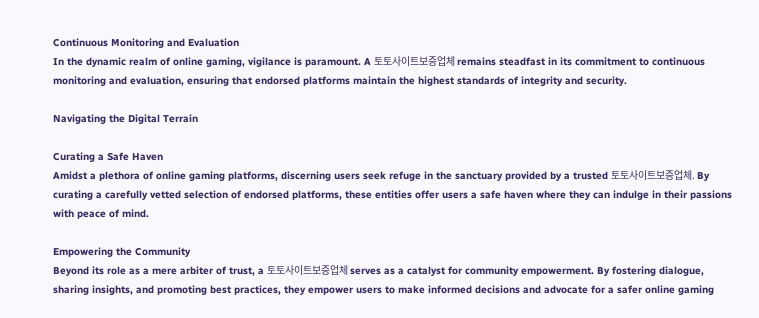Continuous Monitoring and Evaluation
In the dynamic realm of online gaming, vigilance is paramount. A 토토사이트보증업체 remains steadfast in its commitment to continuous monitoring and evaluation, ensuring that endorsed platforms maintain the highest standards of integrity and security.

Navigating the Digital Terrain

Curating a Safe Haven
Amidst a plethora of online gaming platforms, discerning users seek refuge in the sanctuary provided by a trusted 토토사이트보증업체. By curating a carefully vetted selection of endorsed platforms, these entities offer users a safe haven where they can indulge in their passions with peace of mind.

Empowering the Community
Beyond its role as a mere arbiter of trust, a 토토사이트보증업체 serves as a catalyst for community empowerment. By fostering dialogue, sharing insights, and promoting best practices, they empower users to make informed decisions and advocate for a safer online gaming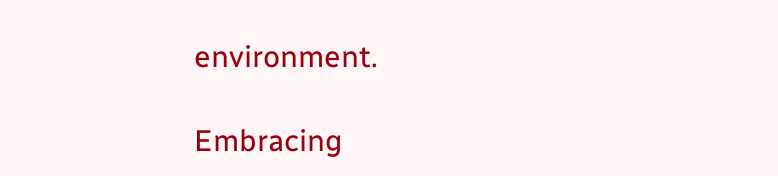environment.

Embracing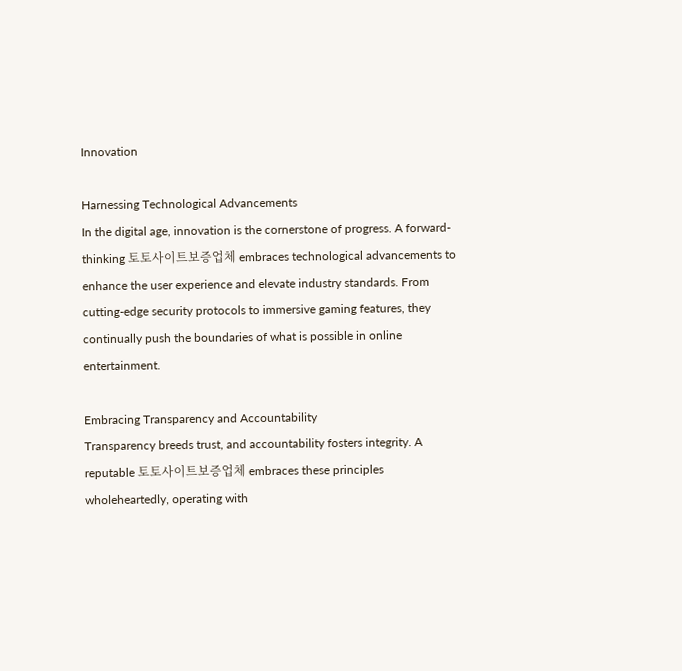Innovation

Harnessing Technological Advancements
In the digital age, innovation is the cornerstone of progress. A forward-thinking 토토사이트보증업체 embraces technological advancements to enhance the user experience and elevate industry standards. From cutting-edge security protocols to immersive gaming features, they continually push the boundaries of what is possible in online entertainment.

Embracing Transparency and Accountability
Transparency breeds trust, and accountability fosters integrity. A reputable 토토사이트보증업체 embraces these principles wholeheartedly, operating with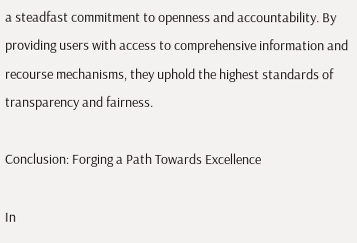a steadfast commitment to openness and accountability. By providing users with access to comprehensive information and recourse mechanisms, they uphold the highest standards of transparency and fairness.

Conclusion: Forging a Path Towards Excellence

In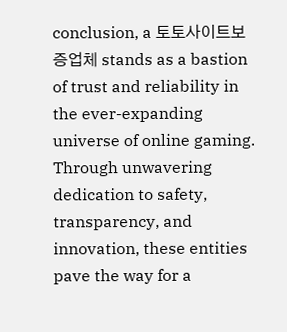conclusion, a 토토사이트보증업체 stands as a bastion of trust and reliability in the ever-expanding universe of online gaming. Through unwavering dedication to safety, transparency, and innovation, these entities pave the way for a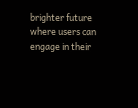brighter future where users can engage in their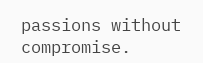passions without compromise.